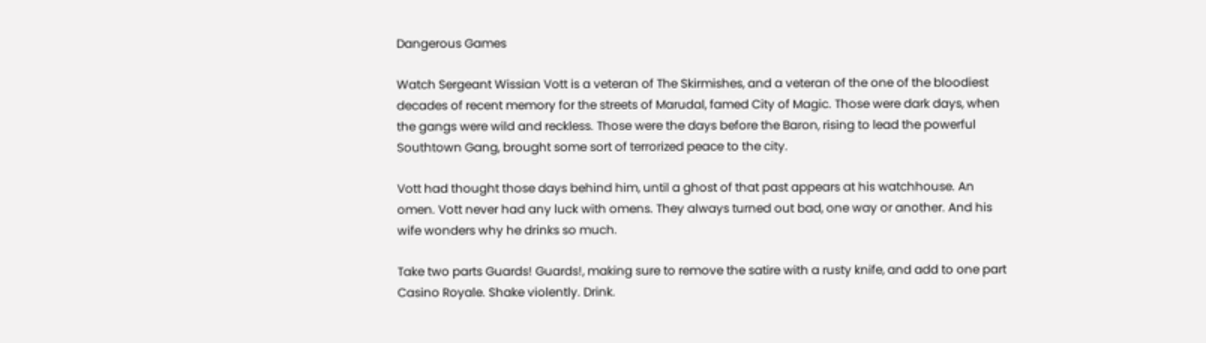Dangerous Games

Watch Sergeant Wissian Vott is a veteran of The Skirmishes, and a veteran of the one of the bloodiest decades of recent memory for the streets of Marudal, famed City of Magic. Those were dark days, when the gangs were wild and reckless. Those were the days before the Baron, rising to lead the powerful Southtown Gang, brought some sort of terrorized peace to the city.

Vott had thought those days behind him, until a ghost of that past appears at his watchhouse. An omen. Vott never had any luck with omens. They always turned out bad, one way or another. And his wife wonders why he drinks so much.

Take two parts Guards! Guards!, making sure to remove the satire with a rusty knife, and add to one part Casino Royale. Shake violently. Drink.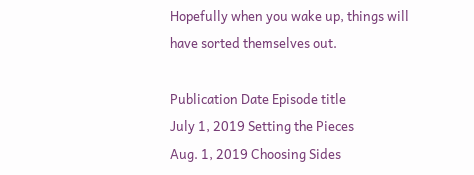Hopefully when you wake up, things will have sorted themselves out.

Publication Date Episode title
July 1, 2019 Setting the Pieces
Aug. 1, 2019 Choosing Sides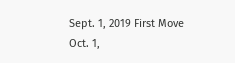Sept. 1, 2019 First Move
Oct. 1,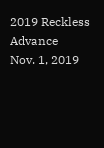2019 Reckless Advance
Nov. 1, 2019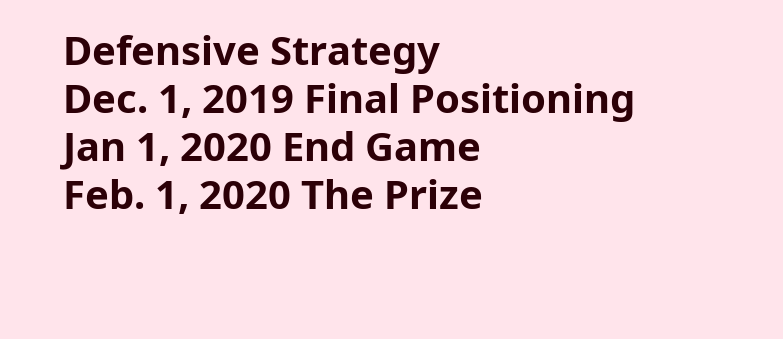Defensive Strategy
Dec. 1, 2019 Final Positioning
Jan 1, 2020 End Game
Feb. 1, 2020 The Prize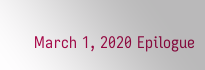March 1, 2020 Epilogue